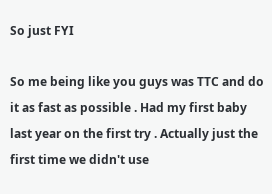So just FYI

So me being like you guys was TTC and do it as fast as possible . Had my first baby last year on the first try . Actually just the first time we didn't use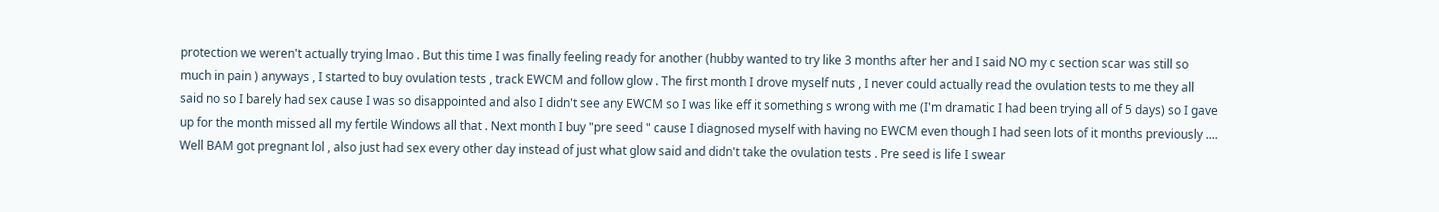protection we weren't actually trying lmao . But this time I was finally feeling ready for another (hubby wanted to try like 3 months after her and I said NO my c section scar was still so much in pain ) anyways , I started to buy ovulation tests , track EWCM and follow glow . The first month I drove myself nuts , I never could actually read the ovulation tests to me they all said no so I barely had sex cause I was so disappointed and also I didn't see any EWCM so I was like eff it something s wrong with me (I'm dramatic I had been trying all of 5 days) so I gave up for the month missed all my fertile Windows all that . Next month I buy "pre seed " cause I diagnosed myself with having no EWCM even though I had seen lots of it months previously .... Well BAM got pregnant lol , also just had sex every other day instead of just what glow said and didn't take the ovulation tests . Pre seed is life I swear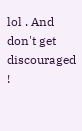lol . And don't get discouraged !